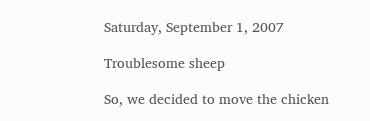Saturday, September 1, 2007

Troublesome sheep

So, we decided to move the chicken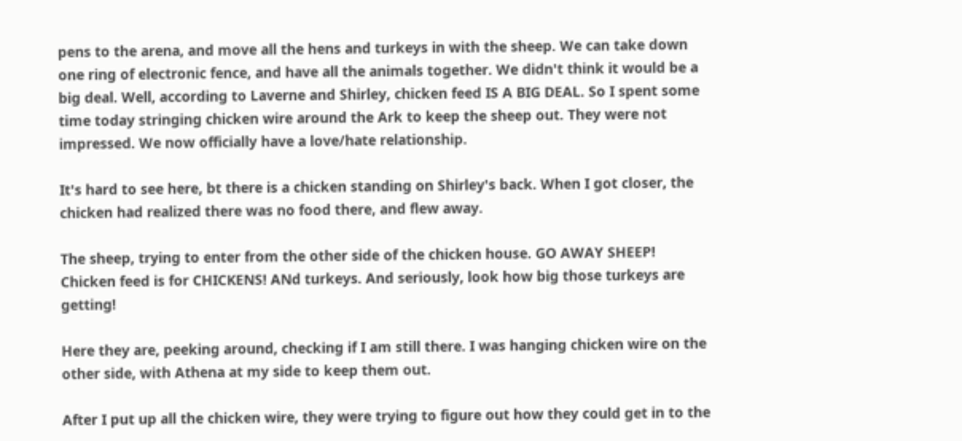pens to the arena, and move all the hens and turkeys in with the sheep. We can take down one ring of electronic fence, and have all the animals together. We didn't think it would be a big deal. Well, according to Laverne and Shirley, chicken feed IS A BIG DEAL. So I spent some time today stringing chicken wire around the Ark to keep the sheep out. They were not impressed. We now officially have a love/hate relationship.

It's hard to see here, bt there is a chicken standing on Shirley's back. When I got closer, the chicken had realized there was no food there, and flew away.

The sheep, trying to enter from the other side of the chicken house. GO AWAY SHEEP! Chicken feed is for CHICKENS! ANd turkeys. And seriously, look how big those turkeys are getting!

Here they are, peeking around, checking if I am still there. I was hanging chicken wire on the other side, with Athena at my side to keep them out.

After I put up all the chicken wire, they were trying to figure out how they could get in to the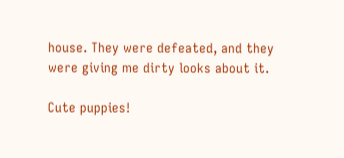house. They were defeated, and they were giving me dirty looks about it.

Cute puppies!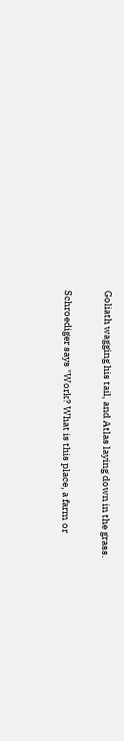Goliath wagging his tail, and Atlas laying down in the grass.

Schroediger says "Work? What is this place, a farm or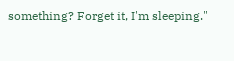something? Forget it, I'm sleeping."